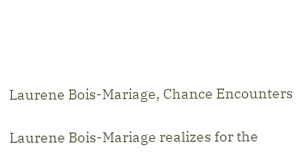Laurene Bois-Mariage, Chance Encounters

Laurene Bois-Mariage realizes for the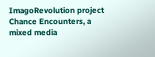ImagoRevolution project Chance Encounters, a mixed media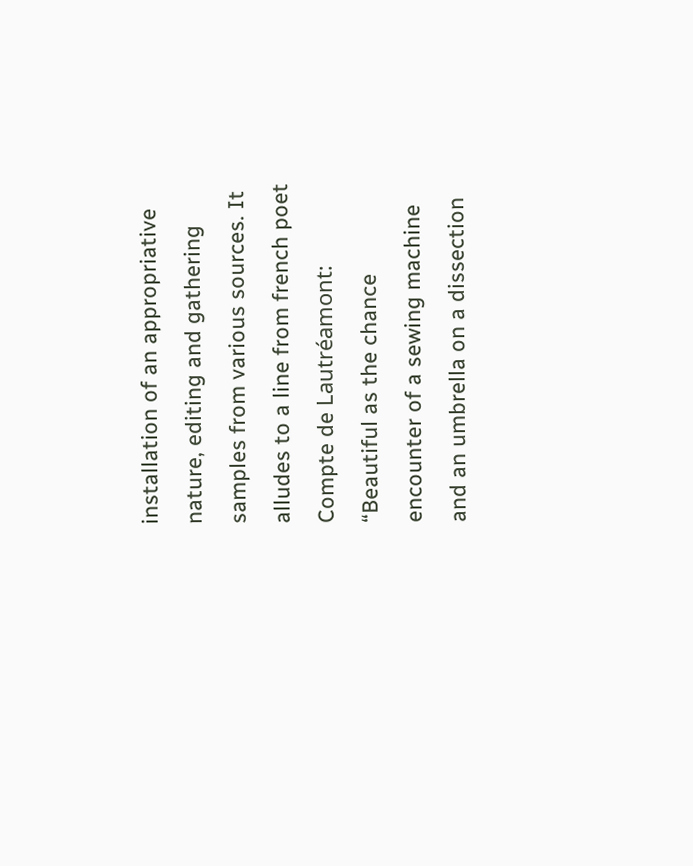installation of an appropriative nature, editing and gathering samples from various sources. It alludes to a line from french poet Compte de Lautréamont: “Beautiful as the chance encounter of a sewing machine and an umbrella on a dissection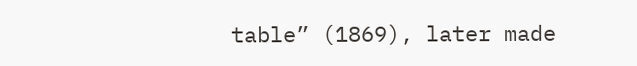table” (1869), later made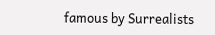famous by Surrealists